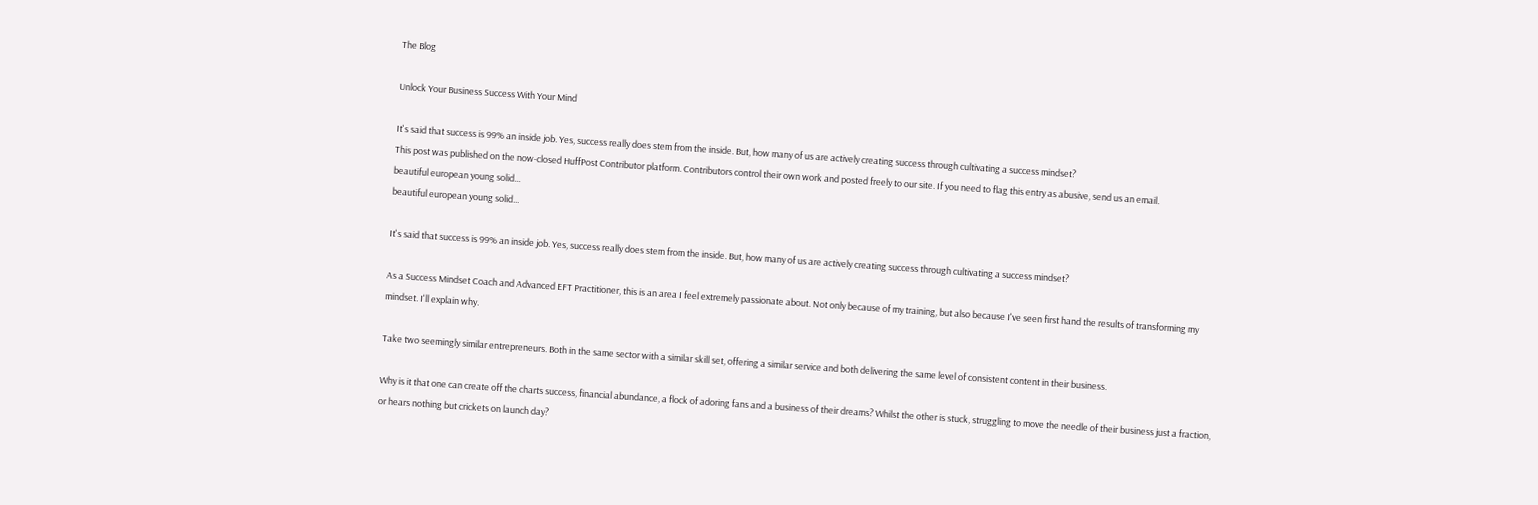The Blog

Unlock Your Business Success With Your Mind

It's said that success is 99% an inside job. Yes, success really does stem from the inside. But, how many of us are actively creating success through cultivating a success mindset?
This post was published on the now-closed HuffPost Contributor platform. Contributors control their own work and posted freely to our site. If you need to flag this entry as abusive, send us an email.
beautiful european young solid...
beautiful european young solid...

It's said that success is 99% an inside job. Yes, success really does stem from the inside. But, how many of us are actively creating success through cultivating a success mindset?

As a Success Mindset Coach and Advanced EFT Practitioner, this is an area I feel extremely passionate about. Not only because of my training, but also because I've seen first hand the results of transforming my mindset. I'll explain why.

Take two seemingly similar entrepreneurs. Both in the same sector with a similar skill set, offering a similar service and both delivering the same level of consistent content in their business.

Why is it that one can create off the charts success, financial abundance, a flock of adoring fans and a business of their dreams? Whilst the other is stuck, struggling to move the needle of their business just a fraction, or hears nothing but crickets on launch day?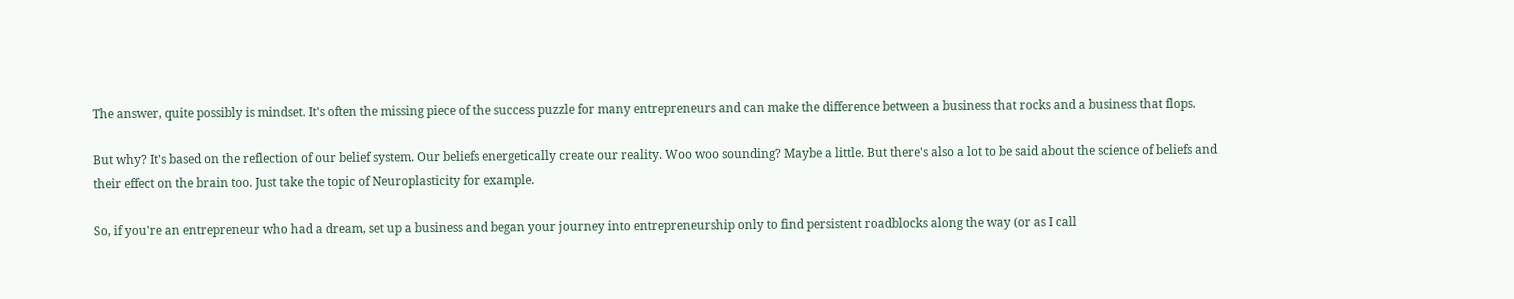The answer, quite possibly is mindset. It's often the missing piece of the success puzzle for many entrepreneurs and can make the difference between a business that rocks and a business that flops.

But why? It's based on the reflection of our belief system. Our beliefs energetically create our reality. Woo woo sounding? Maybe a little. But there's also a lot to be said about the science of beliefs and their effect on the brain too. Just take the topic of Neuroplasticity for example.

So, if you're an entrepreneur who had a dream, set up a business and began your journey into entrepreneurship only to find persistent roadblocks along the way (or as I call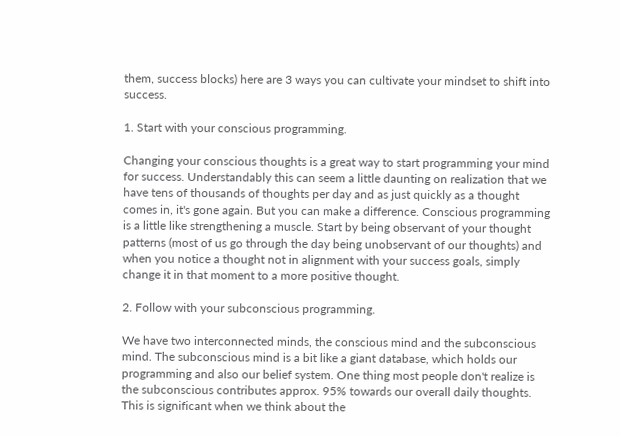them, success blocks) here are 3 ways you can cultivate your mindset to shift into success.

1. Start with your conscious programming.

Changing your conscious thoughts is a great way to start programming your mind for success. Understandably this can seem a little daunting on realization that we have tens of thousands of thoughts per day and as just quickly as a thought comes in, it's gone again. But you can make a difference. Conscious programming is a little like strengthening a muscle. Start by being observant of your thought patterns (most of us go through the day being unobservant of our thoughts) and when you notice a thought not in alignment with your success goals, simply change it in that moment to a more positive thought.

2. Follow with your subconscious programming.

We have two interconnected minds, the conscious mind and the subconscious mind. The subconscious mind is a bit like a giant database, which holds our programming and also our belief system. One thing most people don't realize is the subconscious contributes approx. 95% towards our overall daily thoughts. This is significant when we think about the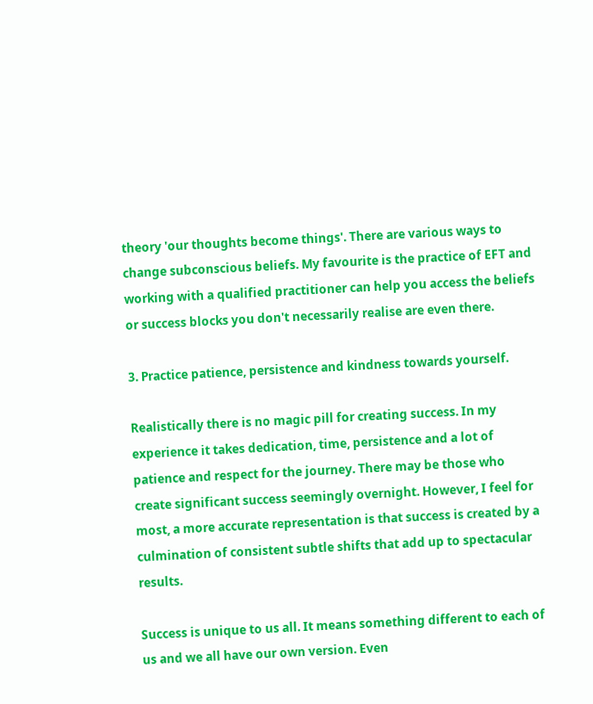theory 'our thoughts become things'. There are various ways to change subconscious beliefs. My favourite is the practice of EFT and working with a qualified practitioner can help you access the beliefs or success blocks you don't necessarily realise are even there.

3. Practice patience, persistence and kindness towards yourself.

Realistically there is no magic pill for creating success. In my experience it takes dedication, time, persistence and a lot of patience and respect for the journey. There may be those who create significant success seemingly overnight. However, I feel for most, a more accurate representation is that success is created by a culmination of consistent subtle shifts that add up to spectacular results.

Success is unique to us all. It means something different to each of us and we all have our own version. Even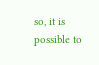so, it is possible to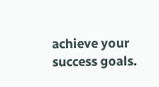achieve your success goals.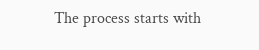The process starts with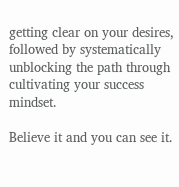getting clear on your desires, followed by systematically unblocking the path through cultivating your success mindset.

Believe it and you can see it.